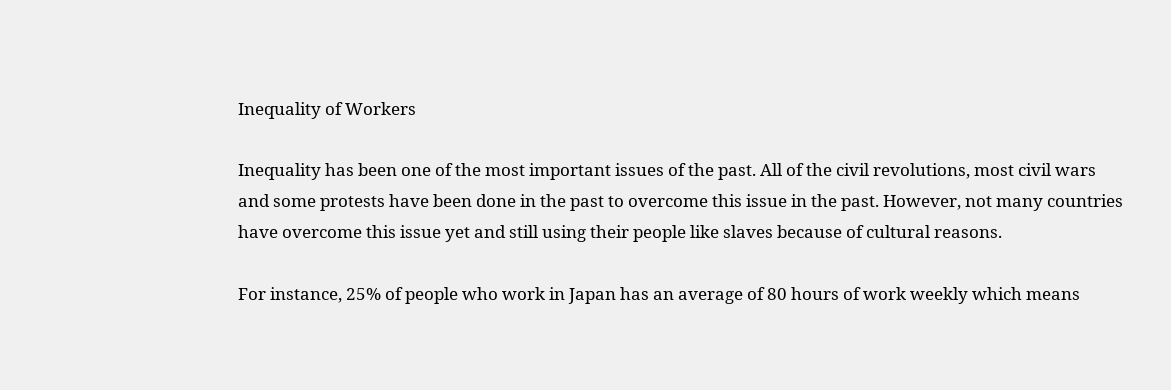Inequality of Workers

Inequality has been one of the most important issues of the past. All of the civil revolutions, most civil wars and some protests have been done in the past to overcome this issue in the past. However, not many countries have overcome this issue yet and still using their people like slaves because of cultural reasons.

For instance, 25% of people who work in Japan has an average of 80 hours of work weekly which means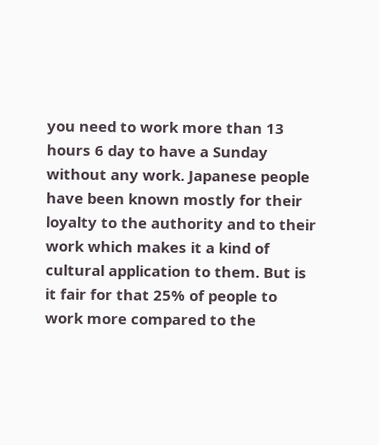you need to work more than 13 hours 6 day to have a Sunday without any work. Japanese people have been known mostly for their loyalty to the authority and to their work which makes it a kind of cultural application to them. But is it fair for that 25% of people to work more compared to the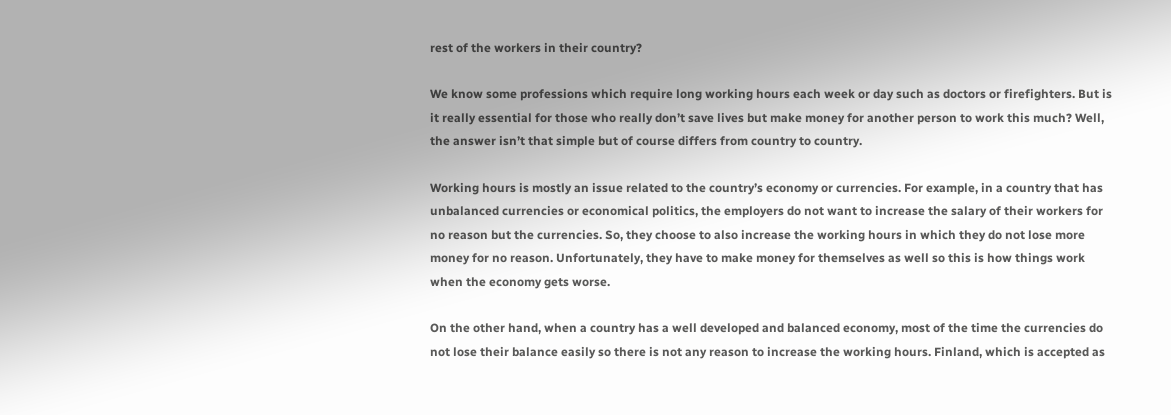rest of the workers in their country?

We know some professions which require long working hours each week or day such as doctors or firefighters. But is it really essential for those who really don’t save lives but make money for another person to work this much? Well, the answer isn’t that simple but of course differs from country to country.

Working hours is mostly an issue related to the country’s economy or currencies. For example, in a country that has unbalanced currencies or economical politics, the employers do not want to increase the salary of their workers for no reason but the currencies. So, they choose to also increase the working hours in which they do not lose more money for no reason. Unfortunately, they have to make money for themselves as well so this is how things work when the economy gets worse.

On the other hand, when a country has a well developed and balanced economy, most of the time the currencies do not lose their balance easily so there is not any reason to increase the working hours. Finland, which is accepted as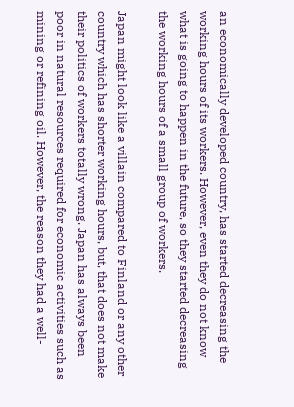an economically developed country, has started decreasing the working hours of its workers. However, even they do not know what is going to happen in the future, so they started decreasing the working hours of a small group of workers.

Japan might look like a villain compared to Finland or any other country which has shorter working hours, but, that does not make their politics of workers totally wrong. Japan has always been poor in natural resources required for economic activities such as mining or refining oil. However, the reason they had a well-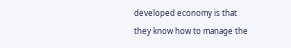developed economy is that they know how to manage the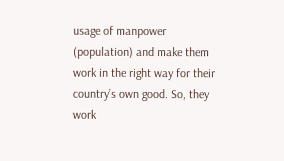usage of manpower (population) and make them work in the right way for their country’s own good. So, they work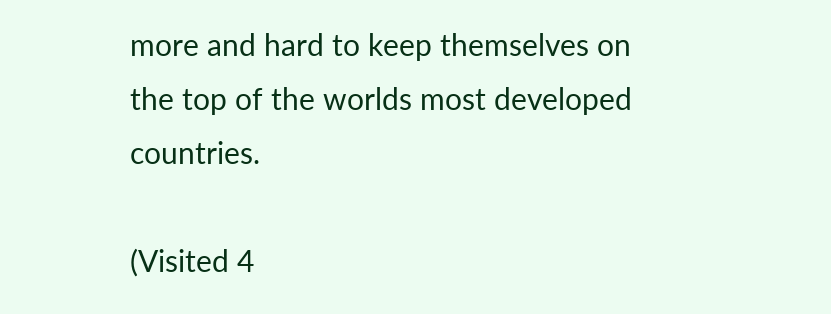more and hard to keep themselves on the top of the worlds most developed countries.

(Visited 4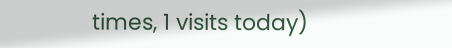times, 1 visits today)